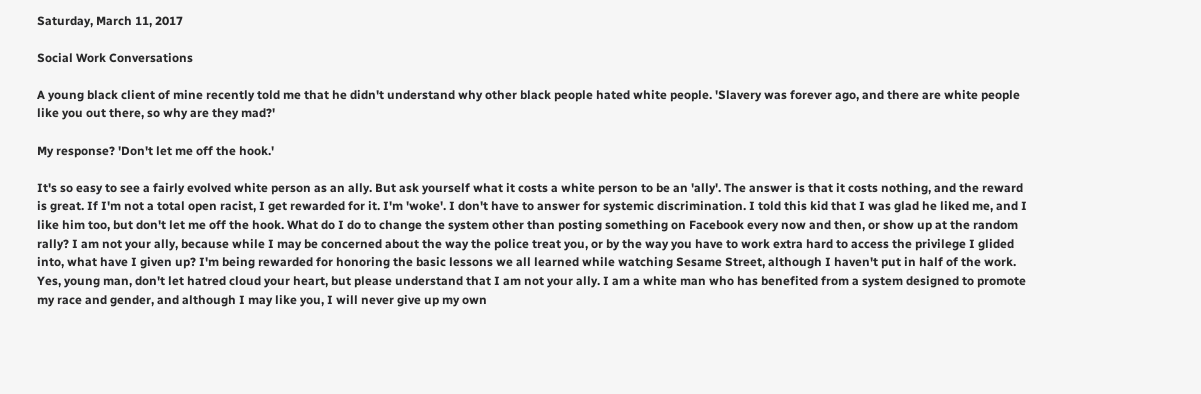Saturday, March 11, 2017

Social Work Conversations

A young black client of mine recently told me that he didn't understand why other black people hated white people. 'Slavery was forever ago, and there are white people like you out there, so why are they mad?'

My response? 'Don't let me off the hook.'

It's so easy to see a fairly evolved white person as an ally. But ask yourself what it costs a white person to be an 'ally'. The answer is that it costs nothing, and the reward is great. If I'm not a total open racist, I get rewarded for it. I'm 'woke'. I don't have to answer for systemic discrimination. I told this kid that I was glad he liked me, and I like him too, but don't let me off the hook. What do I do to change the system other than posting something on Facebook every now and then, or show up at the random rally? I am not your ally, because while I may be concerned about the way the police treat you, or by the way you have to work extra hard to access the privilege I glided into, what have I given up? I'm being rewarded for honoring the basic lessons we all learned while watching Sesame Street, although I haven't put in half of the work. Yes, young man, don't let hatred cloud your heart, but please understand that I am not your ally. I am a white man who has benefited from a system designed to promote my race and gender, and although I may like you, I will never give up my own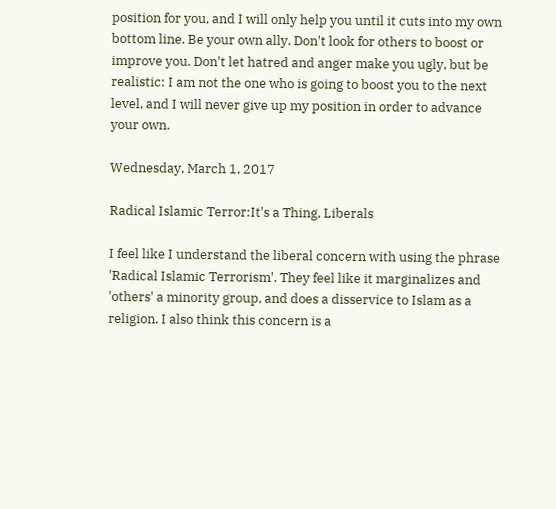position for you, and I will only help you until it cuts into my own bottom line. Be your own ally. Don't look for others to boost or improve you. Don't let hatred and anger make you ugly, but be realistic: I am not the one who is going to boost you to the next level, and I will never give up my position in order to advance your own.

Wednesday, March 1, 2017

Radical Islamic Terror:It's a Thing, Liberals

I feel like I understand the liberal concern with using the phrase 'Radical Islamic Terrorism'. They feel like it marginalizes and 'others' a minority group, and does a disservice to Islam as a religion. I also think this concern is a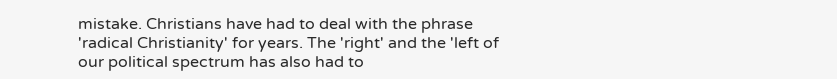mistake. Christians have had to deal with the phrase 'radical Christianity' for years. The 'right' and the 'left of our political spectrum has also had to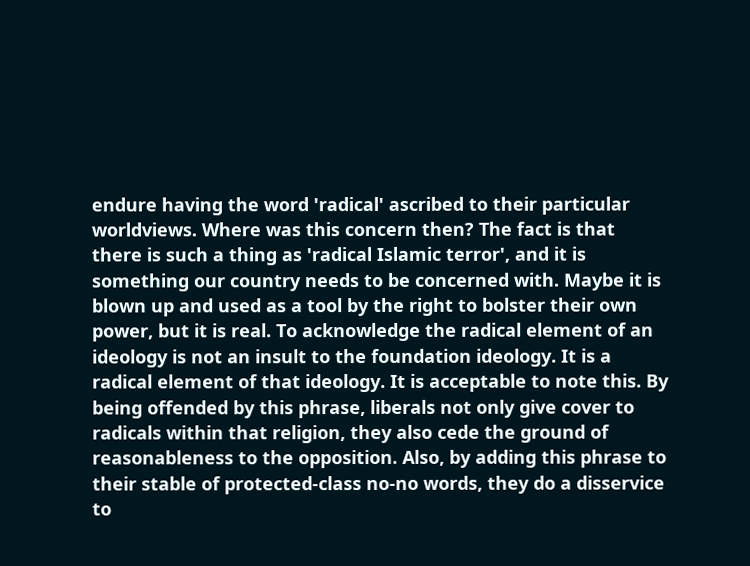endure having the word 'radical' ascribed to their particular worldviews. Where was this concern then? The fact is that there is such a thing as 'radical Islamic terror', and it is something our country needs to be concerned with. Maybe it is blown up and used as a tool by the right to bolster their own power, but it is real. To acknowledge the radical element of an ideology is not an insult to the foundation ideology. It is a radical element of that ideology. It is acceptable to note this. By being offended by this phrase, liberals not only give cover to radicals within that religion, they also cede the ground of reasonableness to the opposition. Also, by adding this phrase to their stable of protected-class no-no words, they do a disservice to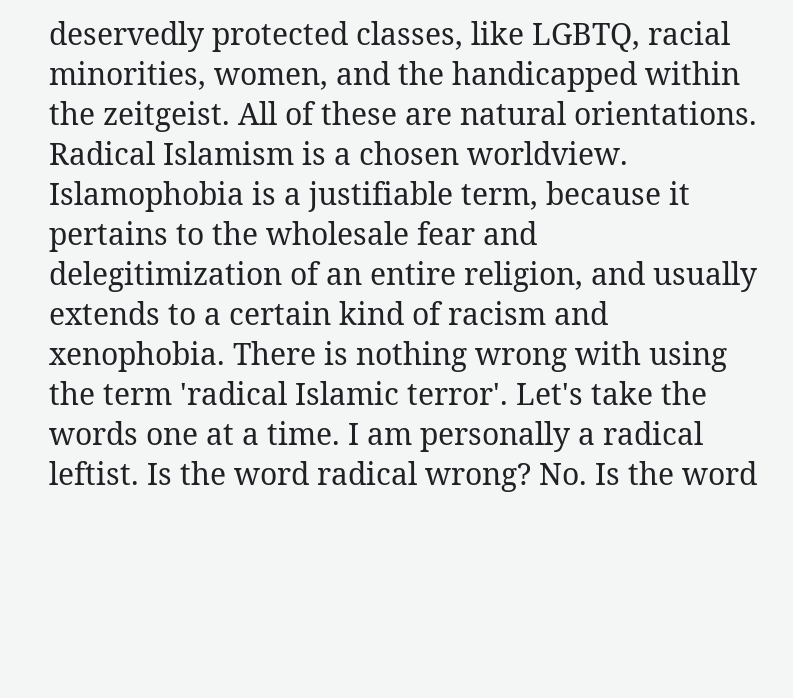deservedly protected classes, like LGBTQ, racial minorities, women, and the handicapped within the zeitgeist. All of these are natural orientations. Radical Islamism is a chosen worldview. Islamophobia is a justifiable term, because it pertains to the wholesale fear and delegitimization of an entire religion, and usually extends to a certain kind of racism and xenophobia. There is nothing wrong with using the term 'radical Islamic terror'. Let's take the words one at a time. I am personally a radical leftist. Is the word radical wrong? No. Is the word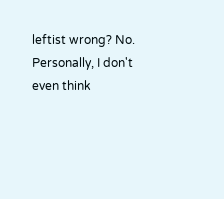leftist wrong? No. Personally, I don't even think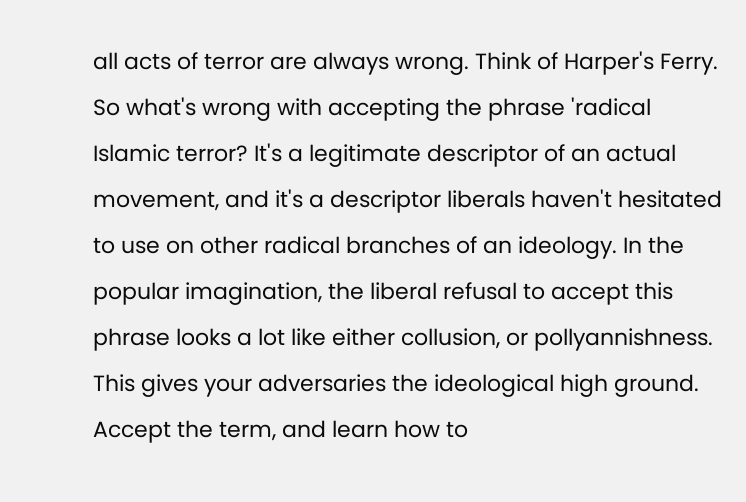all acts of terror are always wrong. Think of Harper's Ferry. So what's wrong with accepting the phrase 'radical Islamic terror? It's a legitimate descriptor of an actual movement, and it's a descriptor liberals haven't hesitated to use on other radical branches of an ideology. In the popular imagination, the liberal refusal to accept this phrase looks a lot like either collusion, or pollyannishness. This gives your adversaries the ideological high ground. Accept the term, and learn how to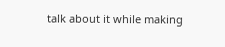talk about it while making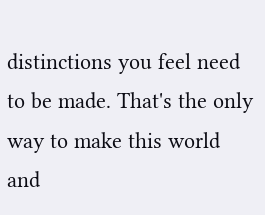distinctions you feel need to be made. That's the only way to make this world and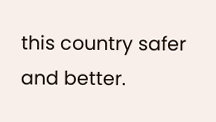this country safer and better.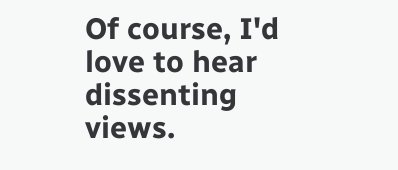Of course, I'd love to hear dissenting views.